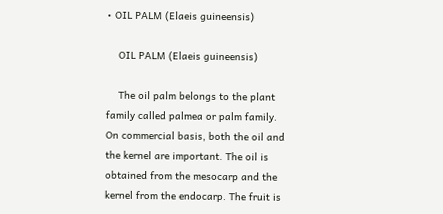• OIL PALM (Elaeis guineensis)

    OIL PALM (Elaeis guineensis)

    The oil palm belongs to the plant family called palmea or palm family. On commercial basis, both the oil and the kernel are important. The oil is obtained from the mesocarp and the kernel from the endocarp. The fruit is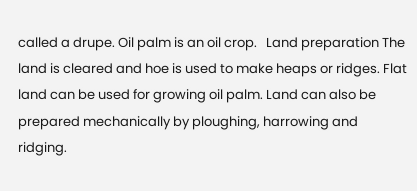called a drupe. Oil palm is an oil crop.   Land preparation The land is cleared and hoe is used to make heaps or ridges. Flat land can be used for growing oil palm. Land can also be prepared mechanically by ploughing, harrowing and ridging.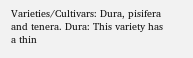Varieties/Cultivars: Dura, pisifera and tenera. Dura: This variety has a thin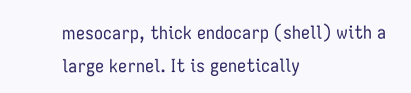mesocarp, thick endocarp (shell) with a large kernel. It is genetically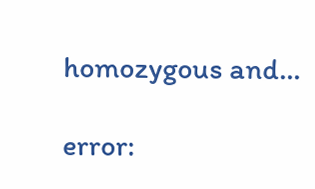homozygous and…

error: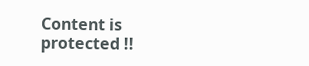Content is protected !!